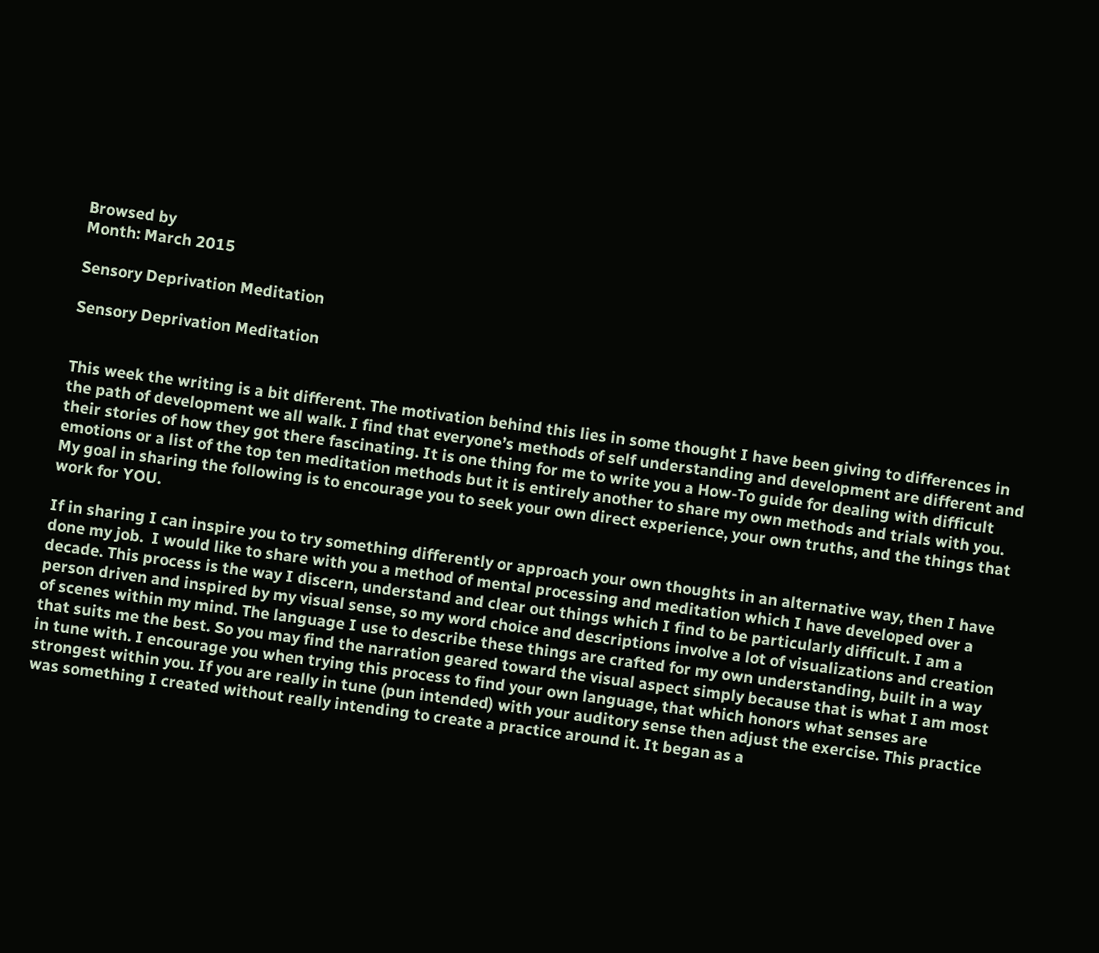Browsed by
Month: March 2015

Sensory Deprivation Meditation

Sensory Deprivation Meditation


This week the writing is a bit different. The motivation behind this lies in some thought I have been giving to differences in the path of development we all walk. I find that everyone’s methods of self understanding and development are different and their stories of how they got there fascinating. It is one thing for me to write you a How-To guide for dealing with difficult emotions or a list of the top ten meditation methods but it is entirely another to share my own methods and trials with you. My goal in sharing the following is to encourage you to seek your own direct experience, your own truths, and the things that work for YOU.

If in sharing I can inspire you to try something differently or approach your own thoughts in an alternative way, then I have done my job.  I would like to share with you a method of mental processing and meditation which I have developed over a decade. This process is the way I discern, understand and clear out things which I find to be particularly difficult. I am a person driven and inspired by my visual sense, so my word choice and descriptions involve a lot of visualizations and creation of scenes within my mind. The language I use to describe these things are crafted for my own understanding, built in a way that suits me the best. So you may find the narration geared toward the visual aspect simply because that is what I am most in tune with. I encourage you when trying this process to find your own language, that which honors what senses are strongest within you. If you are really in tune (pun intended) with your auditory sense then adjust the exercise. This practice was something I created without really intending to create a practice around it. It began as a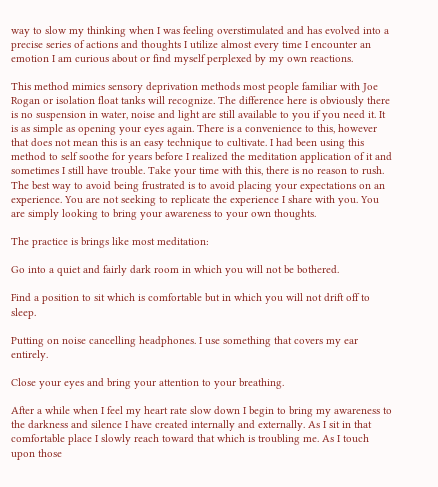way to slow my thinking when I was feeling overstimulated and has evolved into a precise series of actions and thoughts I utilize almost every time I encounter an emotion I am curious about or find myself perplexed by my own reactions.

This method mimics sensory deprivation methods most people familiar with Joe Rogan or isolation float tanks will recognize. The difference here is obviously there is no suspension in water, noise and light are still available to you if you need it. It is as simple as opening your eyes again. There is a convenience to this, however that does not mean this is an easy technique to cultivate. I had been using this method to self soothe for years before I realized the meditation application of it and sometimes I still have trouble. Take your time with this, there is no reason to rush. The best way to avoid being frustrated is to avoid placing your expectations on an experience. You are not seeking to replicate the experience I share with you. You are simply looking to bring your awareness to your own thoughts.

The practice is brings like most meditation:

Go into a quiet and fairly dark room in which you will not be bothered.

Find a position to sit which is comfortable but in which you will not drift off to sleep.

Putting on noise cancelling headphones. I use something that covers my ear entirely.

Close your eyes and bring your attention to your breathing.

After a while when I feel my heart rate slow down I begin to bring my awareness to the darkness and silence I have created internally and externally. As I sit in that comfortable place I slowly reach toward that which is troubling me. As I touch upon those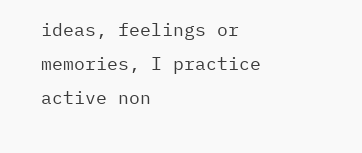ideas, feelings or memories, I practice active non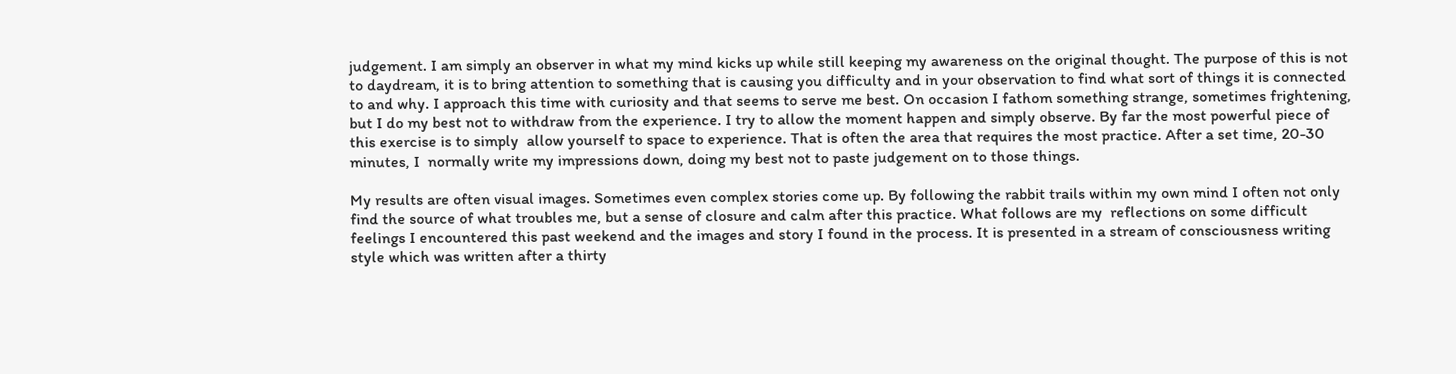judgement. I am simply an observer in what my mind kicks up while still keeping my awareness on the original thought. The purpose of this is not to daydream, it is to bring attention to something that is causing you difficulty and in your observation to find what sort of things it is connected to and why. I approach this time with curiosity and that seems to serve me best. On occasion I fathom something strange, sometimes frightening, but I do my best not to withdraw from the experience. I try to allow the moment happen and simply observe. By far the most powerful piece of this exercise is to simply  allow yourself to space to experience. That is often the area that requires the most practice. After a set time, 20-30 minutes, I  normally write my impressions down, doing my best not to paste judgement on to those things.

My results are often visual images. Sometimes even complex stories come up. By following the rabbit trails within my own mind I often not only find the source of what troubles me, but a sense of closure and calm after this practice. What follows are my  reflections on some difficult feelings I encountered this past weekend and the images and story I found in the process. It is presented in a stream of consciousness writing style which was written after a thirty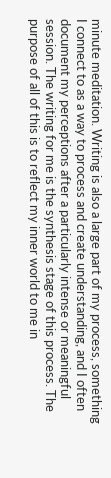minute meditation. Writing is also a large part of my process, something I connect to as a way to process and create understanding, and I often document my perceptions after a particularly intense or meaningful session. The writing for me is the synthesis stage of this process. The purpose of all of this is to reflect my inner world to me in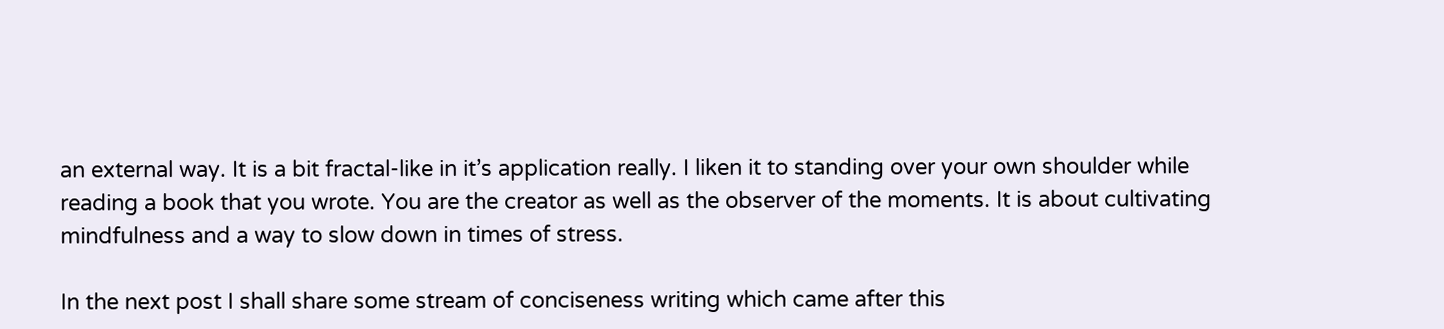an external way. It is a bit fractal-like in it’s application really. I liken it to standing over your own shoulder while reading a book that you wrote. You are the creator as well as the observer of the moments. It is about cultivating mindfulness and a way to slow down in times of stress.

In the next post I shall share some stream of conciseness writing which came after this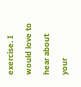exercise. I would love to hear about your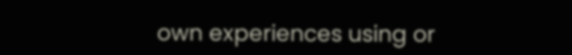own experiences using or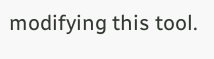modifying this tool.